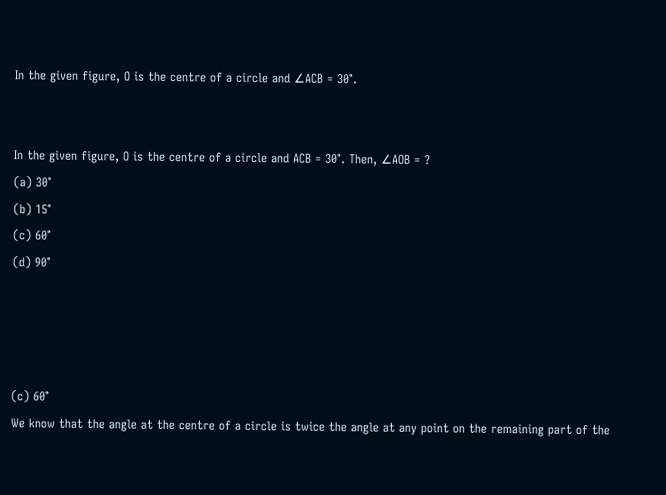In the given figure, O is the centre of a circle and ∠ACB = 30°.


In the given figure, O is the centre of a circle and ACB = 30°. Then, ∠AOB = ?
(a) 30°
(b) 15°
(c) 60°
(d) 90°




(c) 60°
We know that the angle at the centre of a circle is twice the angle at any point on the remaining part of the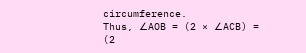circumference.
Thus, ∠AOB = (2 × ∠ACB) = (2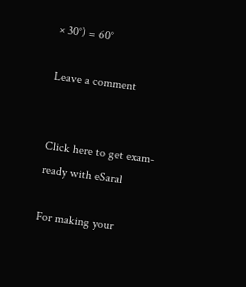× 30°) = 60°

Leave a comment


Click here to get exam-ready with eSaral

For making your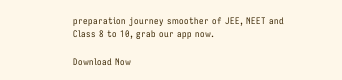preparation journey smoother of JEE, NEET and Class 8 to 10, grab our app now.

Download Now